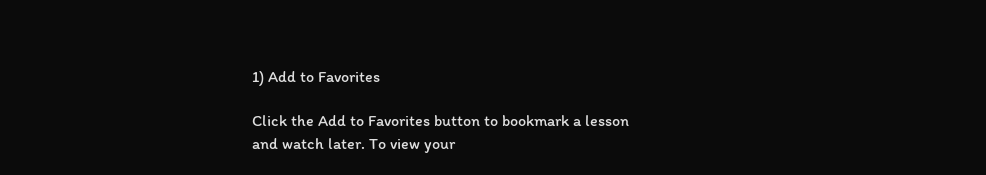1) Add to Favorites

Click the Add to Favorites button to bookmark a lesson and watch later. To view your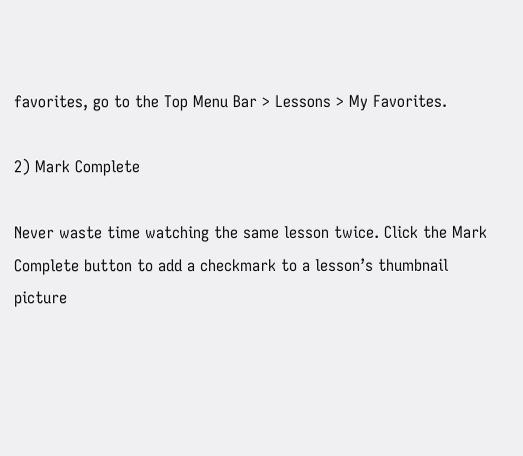favorites, go to the Top Menu Bar > Lessons > My Favorites.

2) Mark Complete

Never waste time watching the same lesson twice. Click the Mark Complete button to add a checkmark to a lesson’s thumbnail picture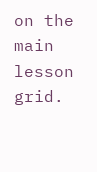on the main lesson grid.